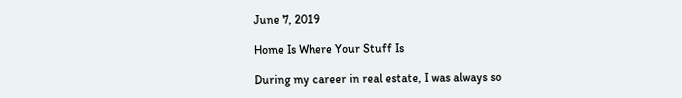June 7, 2019

Home Is Where Your Stuff Is

During my career in real estate, I was always so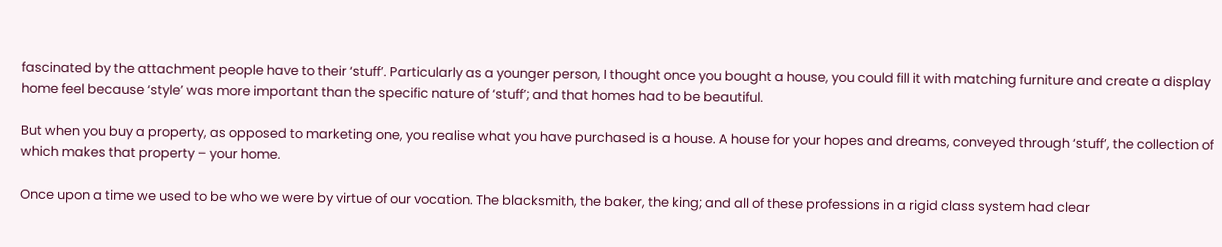fascinated by the attachment people have to their ‘stuff’. Particularly as a younger person, I thought once you bought a house, you could fill it with matching furniture and create a display home feel because ‘style’ was more important than the specific nature of ‘stuff’; and that homes had to be beautiful.

But when you buy a property, as opposed to marketing one, you realise what you have purchased is a house. A house for your hopes and dreams, conveyed through ‘stuff’, the collection of which makes that property – your home.

Once upon a time we used to be who we were by virtue of our vocation. The blacksmith, the baker, the king; and all of these professions in a rigid class system had clear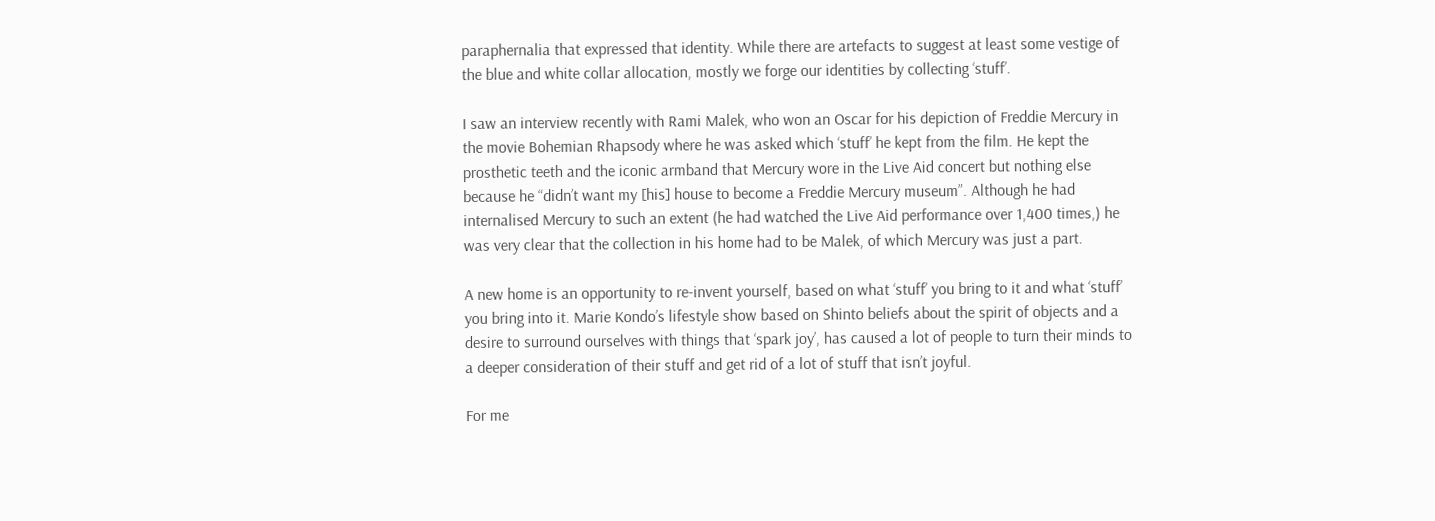paraphernalia that expressed that identity. While there are artefacts to suggest at least some vestige of the blue and white collar allocation, mostly we forge our identities by collecting ‘stuff’.

I saw an interview recently with Rami Malek, who won an Oscar for his depiction of Freddie Mercury in the movie Bohemian Rhapsody where he was asked which ‘stuff’ he kept from the film. He kept the prosthetic teeth and the iconic armband that Mercury wore in the Live Aid concert but nothing else because he “didn’t want my [his] house to become a Freddie Mercury museum”. Although he had internalised Mercury to such an extent (he had watched the Live Aid performance over 1,400 times,) he was very clear that the collection in his home had to be Malek, of which Mercury was just a part.

A new home is an opportunity to re-invent yourself, based on what ‘stuff’ you bring to it and what ‘stuff’ you bring into it. Marie Kondo’s lifestyle show based on Shinto beliefs about the spirit of objects and a desire to surround ourselves with things that ‘spark joy’, has caused a lot of people to turn their minds to a deeper consideration of their stuff and get rid of a lot of stuff that isn’t joyful.

For me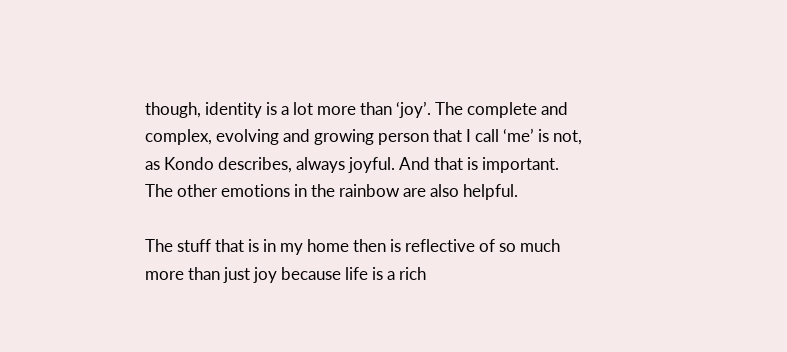though, identity is a lot more than ‘joy’. The complete and complex, evolving and growing person that I call ‘me’ is not, as Kondo describes, always joyful. And that is important. The other emotions in the rainbow are also helpful.

The stuff that is in my home then is reflective of so much more than just joy because life is a rich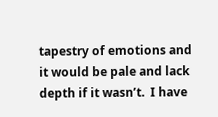tapestry of emotions and it would be pale and lack depth if it wasn’t.  I have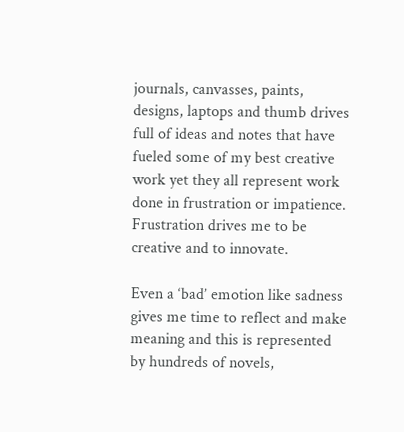journals, canvasses, paints, designs, laptops and thumb drives full of ideas and notes that have fueled some of my best creative work yet they all represent work done in frustration or impatience. Frustration drives me to be creative and to innovate.

Even a ‘bad’ emotion like sadness gives me time to reflect and make meaning and this is represented by hundreds of novels,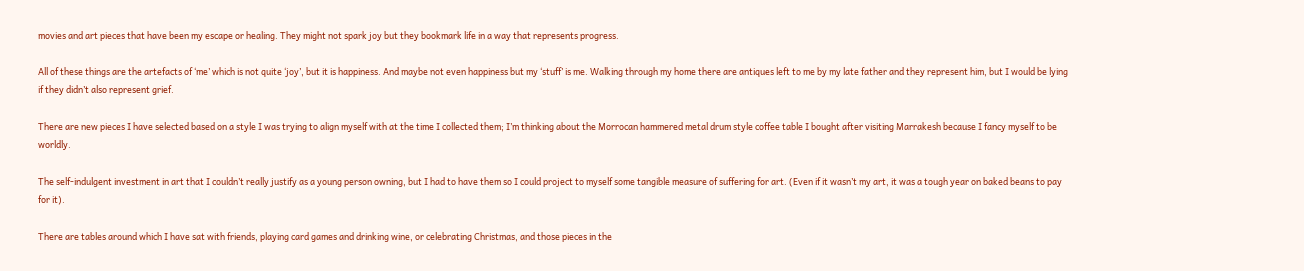movies and art pieces that have been my escape or healing. They might not spark joy but they bookmark life in a way that represents progress.

All of these things are the artefacts of ‘me’ which is not quite ‘joy’, but it is happiness. And maybe not even happiness but my ‘stuff’ is me. Walking through my home there are antiques left to me by my late father and they represent him, but I would be lying if they didn’t also represent grief.

There are new pieces I have selected based on a style I was trying to align myself with at the time I collected them; I’m thinking about the Morrocan hammered metal drum style coffee table I bought after visiting Marrakesh because I fancy myself to be worldly.

The self-indulgent investment in art that I couldn’t really justify as a young person owning, but I had to have them so I could project to myself some tangible measure of suffering for art. (Even if it wasn’t my art, it was a tough year on baked beans to pay for it).

There are tables around which I have sat with friends, playing card games and drinking wine, or celebrating Christmas, and those pieces in the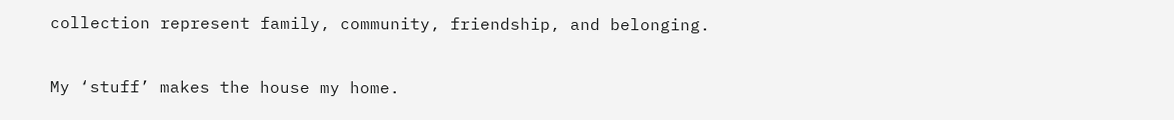collection represent family, community, friendship, and belonging.

My ‘stuff’ makes the house my home.